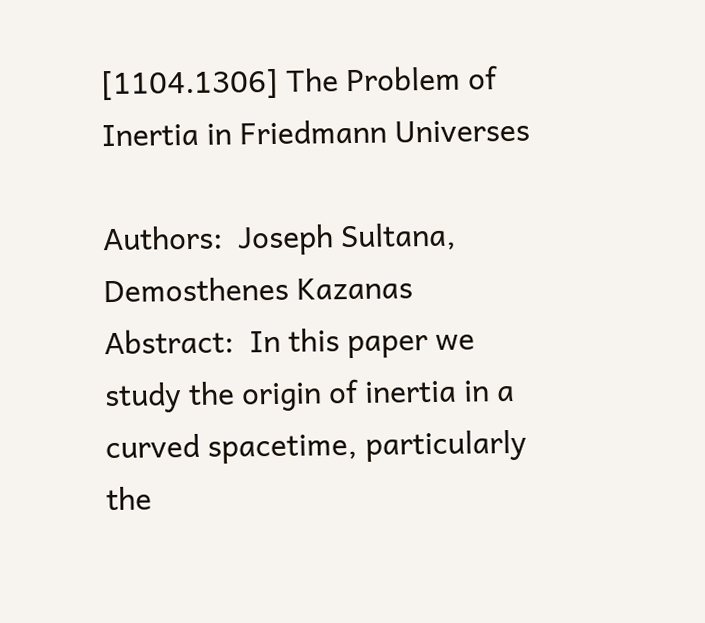[1104.1306] The Problem of Inertia in Friedmann Universes

Authors:  Joseph Sultana, Demosthenes Kazanas
Abstract:  In this paper we study the origin of inertia in a curved spacetime, particularly the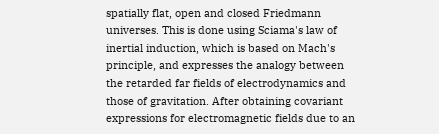spatially flat, open and closed Friedmann universes. This is done using Sciama's law of inertial induction, which is based on Mach's principle, and expresses the analogy between the retarded far fields of electrodynamics and those of gravitation. After obtaining covariant expressions for electromagnetic fields due to an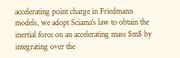accelerating point charge in Friedmann models, we adopt Sciama's law to obtain the inertial force on an accelerating mass $m$ by integrating over the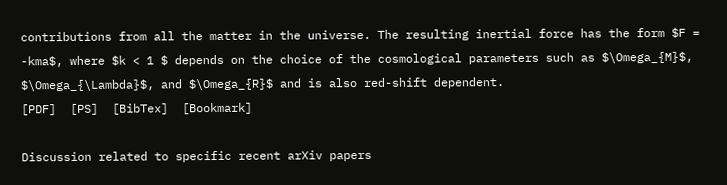contributions from all the matter in the universe. The resulting inertial force has the form $F = -kma$, where $k < 1 $ depends on the choice of the cosmological parameters such as $\Omega_{M}$, $\Omega_{\Lambda}$, and $\Omega_{R}$ and is also red-shift dependent.
[PDF]  [PS]  [BibTex]  [Bookmark]

Discussion related to specific recent arXiv papers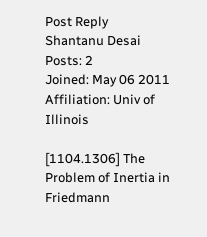Post Reply
Shantanu Desai
Posts: 2
Joined: May 06 2011
Affiliation: Univ of Illinois

[1104.1306] The Problem of Inertia in Friedmann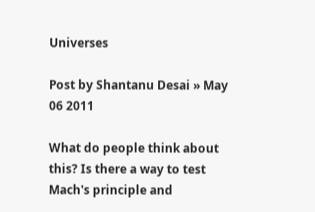Universes

Post by Shantanu Desai » May 06 2011

What do people think about this? Is there a way to test Mach's principle and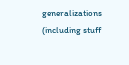generalizations (including stuff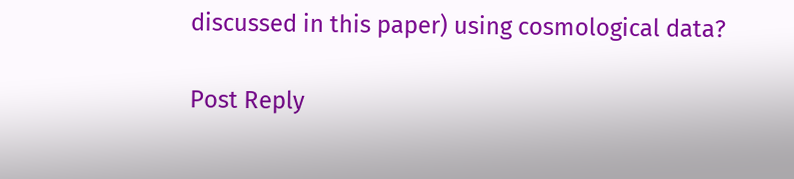discussed in this paper) using cosmological data?

Post Reply